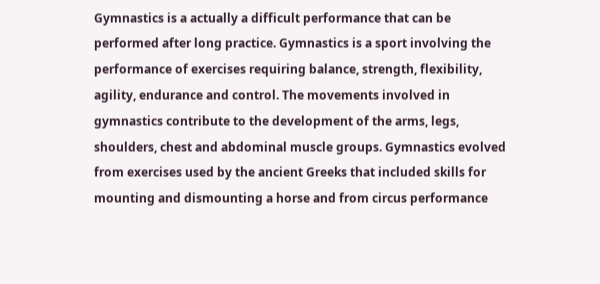Gymnastics is a actually a difficult performance that can be performed after long practice. Gymnastics is a sport involving the performance of exercises requiring balance, strength, flexibility, agility, endurance and control. The movements involved in gymnastics contribute to the development of the arms, legs, shoulders, chest and abdominal muscle groups. Gymnastics evolved from exercises used by the ancient Greeks that included skills for mounting and dismounting a horse and from circus performance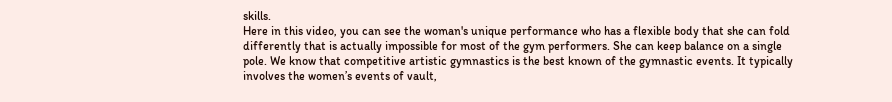skills.
Here in this video, you can see the woman's unique performance who has a flexible body that she can fold differently that is actually impossible for most of the gym performers. She can keep balance on a single pole. We know that competitive artistic gymnastics is the best known of the gymnastic events. It typically involves the women’s events of vault,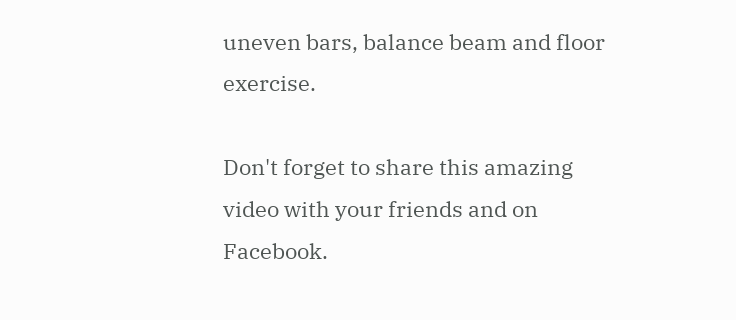uneven bars, balance beam and floor exercise.

Don't forget to share this amazing video with your friends and on Facebook.